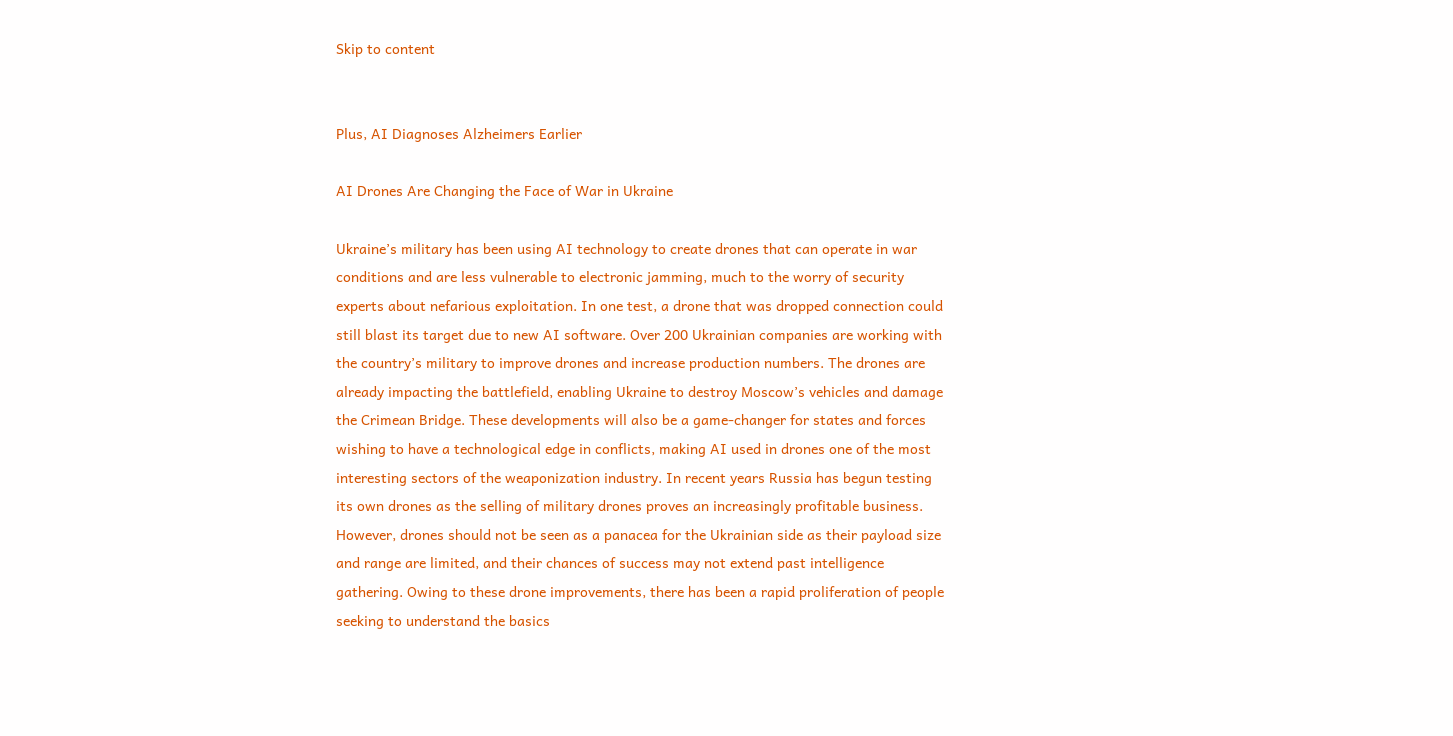Skip to content


Plus, AI Diagnoses Alzheimers Earlier

AI Drones Are Changing the Face of War in Ukraine

Ukraine’s military has been using AI technology to create drones that can operate in war conditions and are less vulnerable to electronic jamming, much to the worry of security experts about nefarious exploitation. In one test, a drone that was dropped connection could still blast its target due to new AI software. Over 200 Ukrainian companies are working with the country’s military to improve drones and increase production numbers. The drones are already impacting the battlefield, enabling Ukraine to destroy Moscow’s vehicles and damage the Crimean Bridge. These developments will also be a game-changer for states and forces wishing to have a technological edge in conflicts, making AI used in drones one of the most interesting sectors of the weaponization industry. In recent years Russia has begun testing its own drones as the selling of military drones proves an increasingly profitable business. However, drones should not be seen as a panacea for the Ukrainian side as their payload size and range are limited, and their chances of success may not extend past intelligence gathering. Owing to these drone improvements, there has been a rapid proliferation of people seeking to understand the basics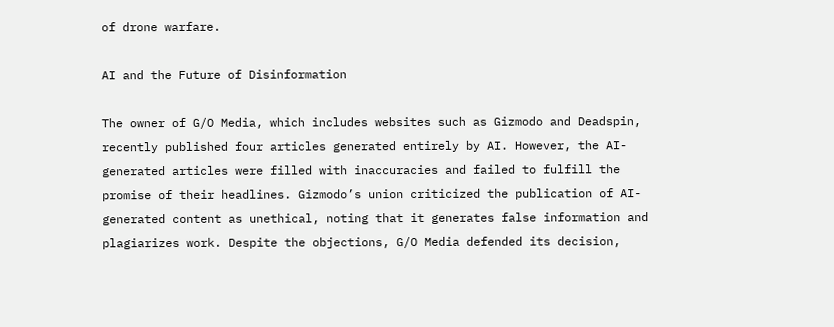of drone warfare.

AI and the Future of Disinformation

The owner of G/O Media, which includes websites such as Gizmodo and Deadspin, recently published four articles generated entirely by AI. However, the AI-generated articles were filled with inaccuracies and failed to fulfill the promise of their headlines. Gizmodo’s union criticized the publication of AI-generated content as unethical, noting that it generates false information and plagiarizes work. Despite the objections, G/O Media defended its decision,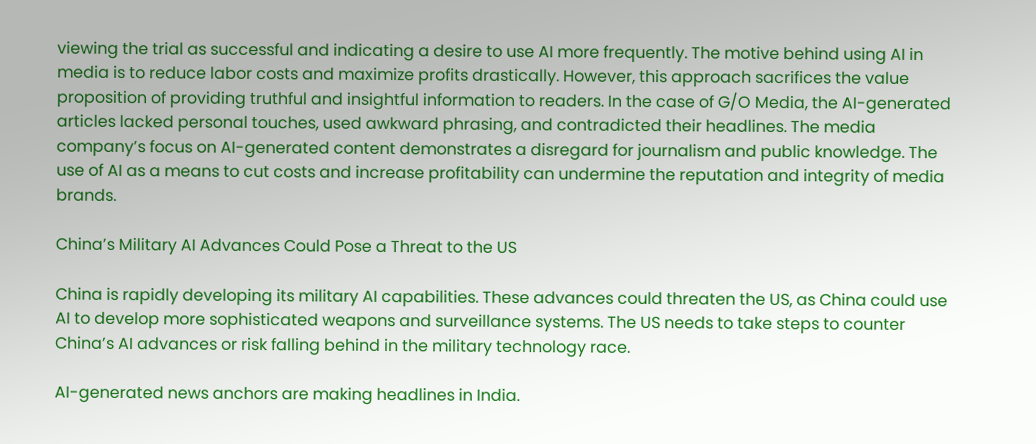viewing the trial as successful and indicating a desire to use AI more frequently. The motive behind using AI in media is to reduce labor costs and maximize profits drastically. However, this approach sacrifices the value proposition of providing truthful and insightful information to readers. In the case of G/O Media, the AI-generated articles lacked personal touches, used awkward phrasing, and contradicted their headlines. The media company’s focus on AI-generated content demonstrates a disregard for journalism and public knowledge. The use of AI as a means to cut costs and increase profitability can undermine the reputation and integrity of media brands.

China’s Military AI Advances Could Pose a Threat to the US

China is rapidly developing its military AI capabilities. These advances could threaten the US, as China could use AI to develop more sophisticated weapons and surveillance systems. The US needs to take steps to counter China’s AI advances or risk falling behind in the military technology race.

AI-generated news anchors are making headlines in India.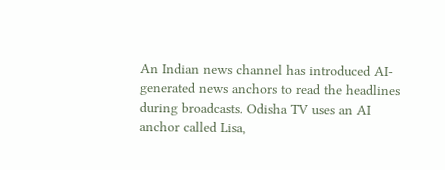An Indian news channel has introduced AI-generated news anchors to read the headlines during broadcasts. Odisha TV uses an AI anchor called Lisa,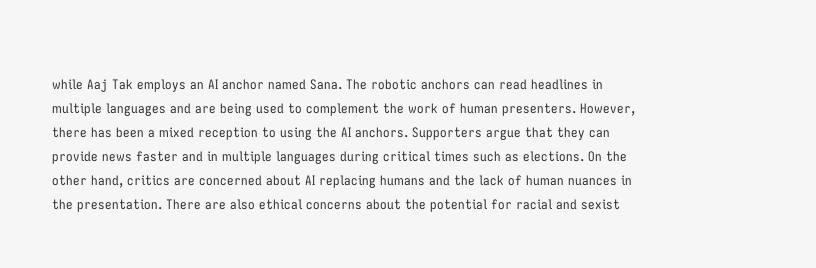while Aaj Tak employs an AI anchor named Sana. The robotic anchors can read headlines in multiple languages and are being used to complement the work of human presenters. However, there has been a mixed reception to using the AI anchors. Supporters argue that they can provide news faster and in multiple languages during critical times such as elections. On the other hand, critics are concerned about AI replacing humans and the lack of human nuances in the presentation. There are also ethical concerns about the potential for racial and sexist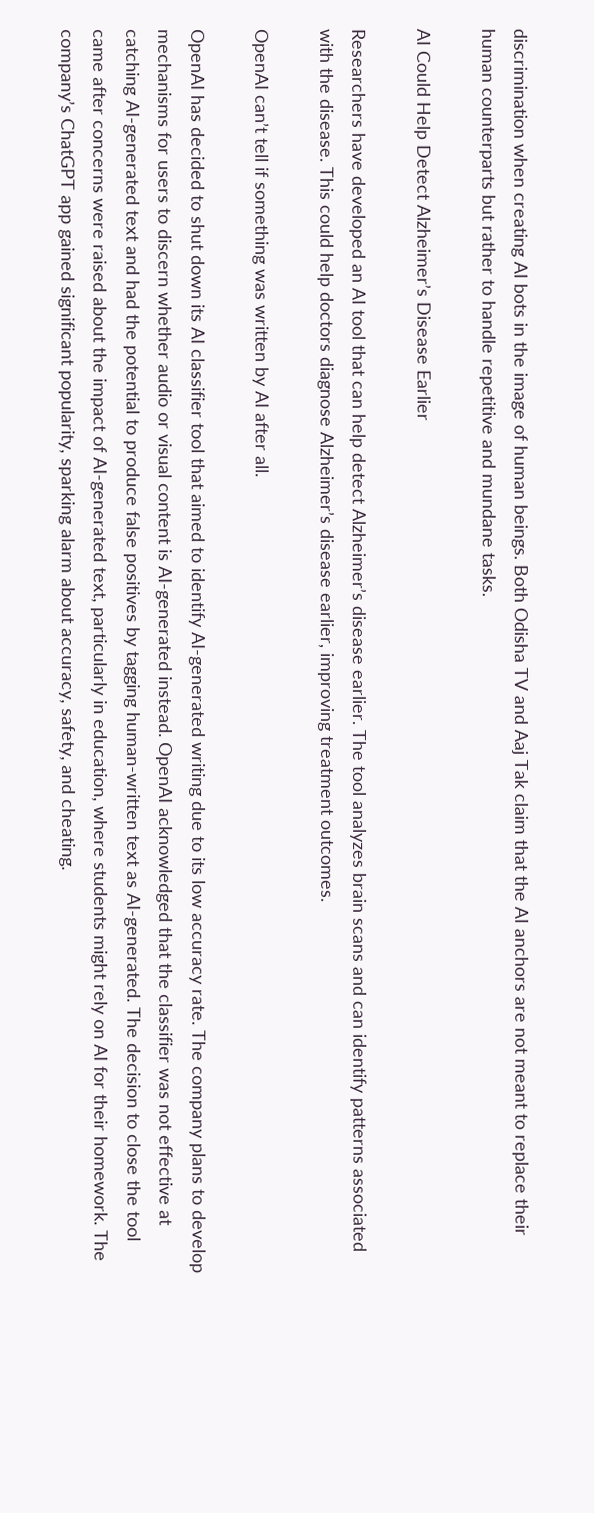discrimination when creating AI bots in the image of human beings. Both Odisha TV and Aaj Tak claim that the AI anchors are not meant to replace their human counterparts but rather to handle repetitive and mundane tasks.

AI Could Help Detect Alzheimer’s Disease Earlier

Researchers have developed an AI tool that can help detect Alzheimer’s disease earlier. The tool analyzes brain scans and can identify patterns associated with the disease. This could help doctors diagnose Alzheimer’s disease earlier, improving treatment outcomes.

OpenAI can’t tell if something was written by AI after all.

OpenAI has decided to shut down its AI classifier tool that aimed to identify AI-generated writing due to its low accuracy rate. The company plans to develop mechanisms for users to discern whether audio or visual content is AI-generated instead. OpenAI acknowledged that the classifier was not effective at catching AI-generated text and had the potential to produce false positives by tagging human-written text as AI-generated. The decision to close the tool came after concerns were raised about the impact of AI-generated text, particularly in education, where students might rely on AI for their homework. The company’s ChatGPT app gained significant popularity, sparking alarm about accuracy, safety, and cheating.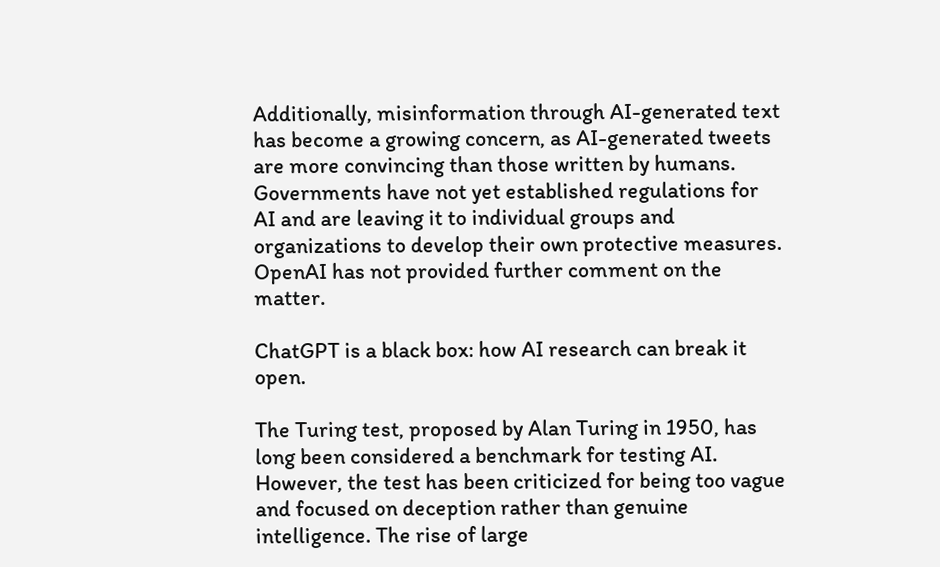Additionally, misinformation through AI-generated text has become a growing concern, as AI-generated tweets are more convincing than those written by humans. Governments have not yet established regulations for AI and are leaving it to individual groups and organizations to develop their own protective measures. OpenAI has not provided further comment on the matter.

ChatGPT is a black box: how AI research can break it open.

The Turing test, proposed by Alan Turing in 1950, has long been considered a benchmark for testing AI. However, the test has been criticized for being too vague and focused on deception rather than genuine intelligence. The rise of large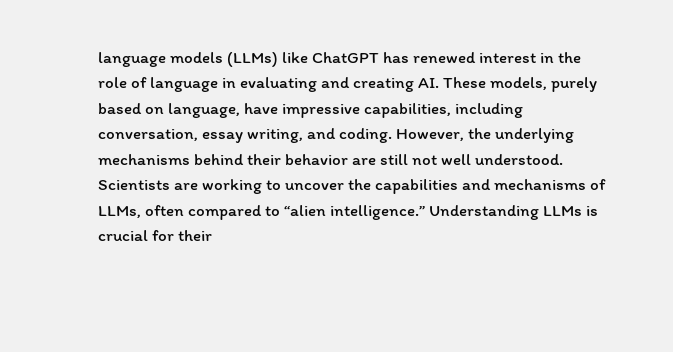language models (LLMs) like ChatGPT has renewed interest in the role of language in evaluating and creating AI. These models, purely based on language, have impressive capabilities, including conversation, essay writing, and coding. However, the underlying mechanisms behind their behavior are still not well understood. Scientists are working to uncover the capabilities and mechanisms of LLMs, often compared to “alien intelligence.” Understanding LLMs is crucial for their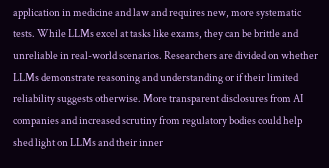application in medicine and law and requires new, more systematic tests. While LLMs excel at tasks like exams, they can be brittle and unreliable in real-world scenarios. Researchers are divided on whether LLMs demonstrate reasoning and understanding or if their limited reliability suggests otherwise. More transparent disclosures from AI companies and increased scrutiny from regulatory bodies could help shed light on LLMs and their inner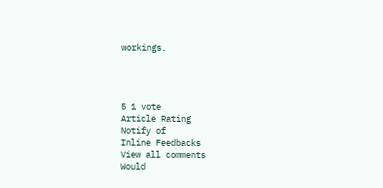workings.




5 1 vote
Article Rating
Notify of
Inline Feedbacks
View all comments
Would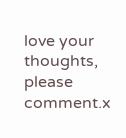love your thoughts, please comment.x